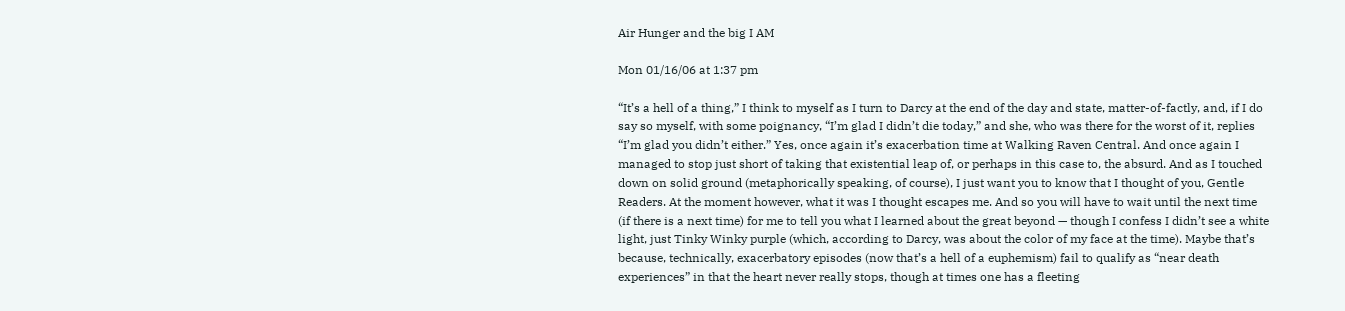Air Hunger and the big I AM

Mon 01/16/06 at 1:37 pm

“It’s a hell of a thing,” I think to myself as I turn to Darcy at the end of the day and state, matter-of-factly, and, if I do say so myself, with some poignancy, “I’m glad I didn’t die today,” and she, who was there for the worst of it, replies “I’m glad you didn’t either.” Yes, once again it’s exacerbation time at Walking Raven Central. And once again I managed to stop just short of taking that existential leap of, or perhaps in this case to, the absurd. And as I touched down on solid ground (metaphorically speaking, of course), I just want you to know that I thought of you, Gentle Readers. At the moment however, what it was I thought escapes me. And so you will have to wait until the next time (if there is a next time) for me to tell you what I learned about the great beyond — though I confess I didn’t see a white light, just Tinky Winky purple (which, according to Darcy, was about the color of my face at the time). Maybe that’s because, technically, exacerbatory episodes (now that’s a hell of a euphemism) fail to qualify as “near death experiences” in that the heart never really stops, though at times one has a fleeting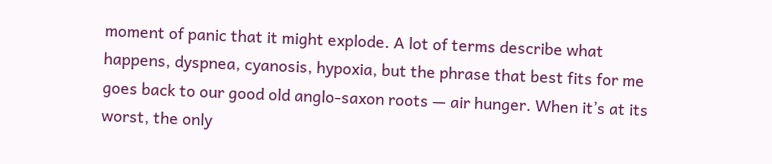moment of panic that it might explode. A lot of terms describe what happens, dyspnea, cyanosis, hypoxia, but the phrase that best fits for me goes back to our good old anglo-saxon roots — air hunger. When it’s at its worst, the only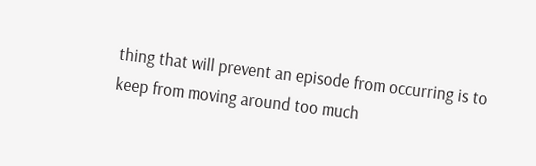thing that will prevent an episode from occurring is to keep from moving around too much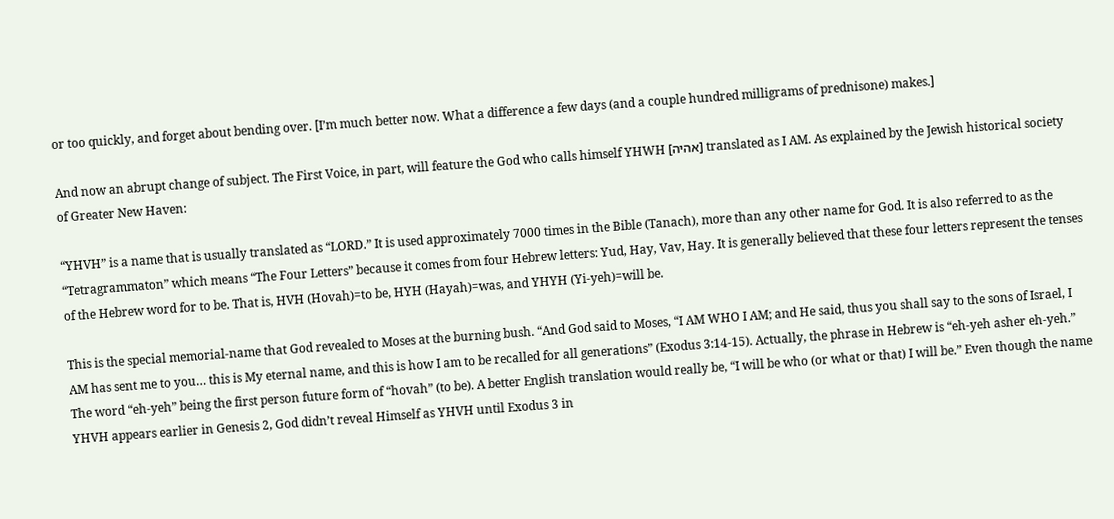or too quickly, and forget about bending over. [I’m much better now. What a difference a few days (and a couple hundred milligrams of prednisone) makes.]

And now an abrupt change of subject. The First Voice, in part, will feature the God who calls himself YHWH [אהיה] translated as I AM. As explained by the Jewish historical society of Greater New Haven:

“YHVH” is a name that is usually translated as “LORD.” It is used approximately 7000 times in the Bible (Tanach), more than any other name for God. It is also referred to as the “Tetragrammaton” which means “The Four Letters” because it comes from four Hebrew letters: Yud, Hay, Vav, Hay. It is generally believed that these four letters represent the tenses of the Hebrew word for to be. That is, HVH (Hovah)=to be, HYH (Hayah)=was, and YHYH (Yi-yeh)=will be.

This is the special memorial-name that God revealed to Moses at the burning bush. “And God said to Moses, “I AM WHO I AM; and He said, thus you shall say to the sons of Israel, I AM has sent me to you… this is My eternal name, and this is how I am to be recalled for all generations” (Exodus 3:14-15). Actually, the phrase in Hebrew is “eh-yeh asher eh-yeh.” The word “eh-yeh” being the first person future form of “hovah” (to be). A better English translation would really be, “I will be who (or what or that) I will be.” Even though the name YHVH appears earlier in Genesis 2, God didn’t reveal Himself as YHVH until Exodus 3 in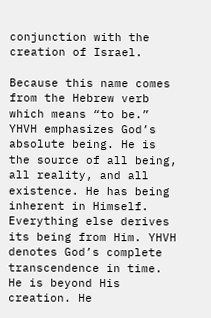conjunction with the creation of Israel.

Because this name comes from the Hebrew verb which means “to be.” YHVH emphasizes God’s absolute being. He is the source of all being, all reality, and all existence. He has being inherent in Himself. Everything else derives its being from Him. YHVH denotes God’s complete transcendence in time. He is beyond His creation. He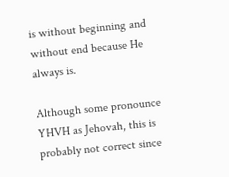is without beginning and without end because He always is.

Although some pronounce YHVH as Jehovah, this is probably not correct since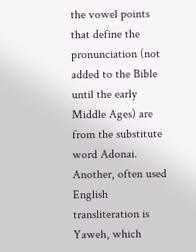the vowel points that define the pronunciation (not added to the Bible until the early Middle Ages) are from the substitute word Adonai. Another, often used English transliteration is Yaweh, which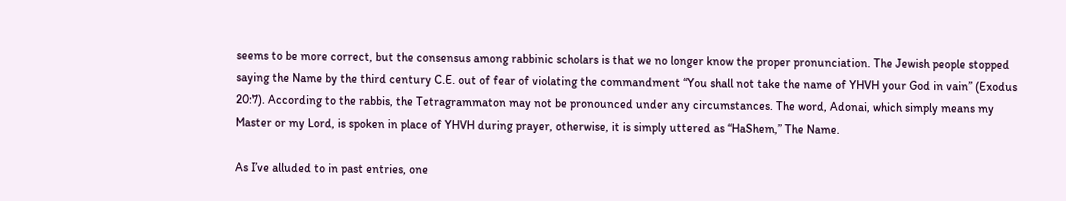seems to be more correct, but the consensus among rabbinic scholars is that we no longer know the proper pronunciation. The Jewish people stopped saying the Name by the third century C.E. out of fear of violating the commandment “You shall not take the name of YHVH your God in vain” (Exodus 20:7). According to the rabbis, the Tetragrammaton may not be pronounced under any circumstances. The word, Adonai, which simply means my Master or my Lord, is spoken in place of YHVH during prayer, otherwise, it is simply uttered as “HaShem,” The Name.

As I’ve alluded to in past entries, one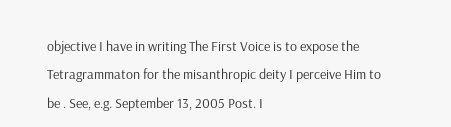objective I have in writing The First Voice is to expose the Tetragrammaton for the misanthropic deity I perceive Him to be . See, e.g. September 13, 2005 Post. I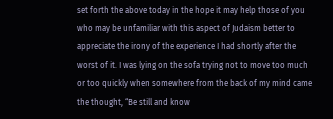set forth the above today in the hope it may help those of you who may be unfamiliar with this aspect of Judaism better to appreciate the irony of the experience I had shortly after the worst of it. I was lying on the sofa trying not to move too much or too quickly when somewhere from the back of my mind came the thought, “Be still and know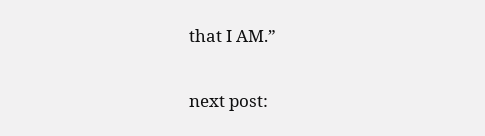that I AM.”

next post: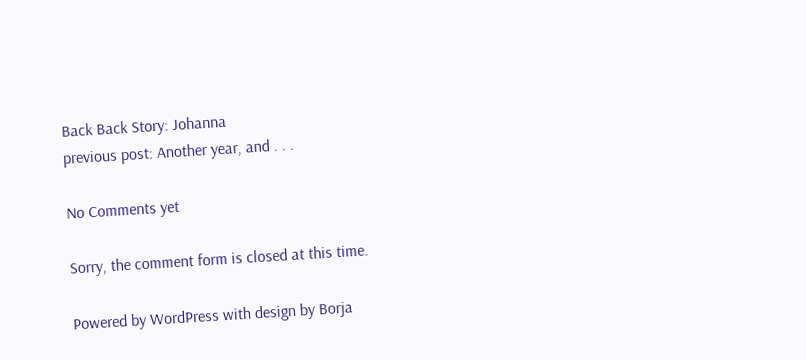Back Back Story: Johanna
previous post: Another year, and . . .

No Comments yet

Sorry, the comment form is closed at this time.

Powered by WordPress with design by Borja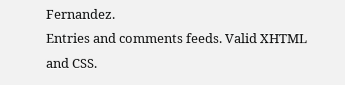Fernandez.
Entries and comments feeds. Valid XHTML and CSS.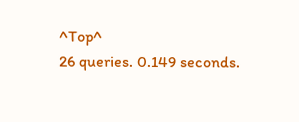^Top^
26 queries. 0.149 seconds.